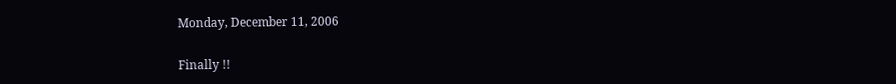Monday, December 11, 2006

Finally !!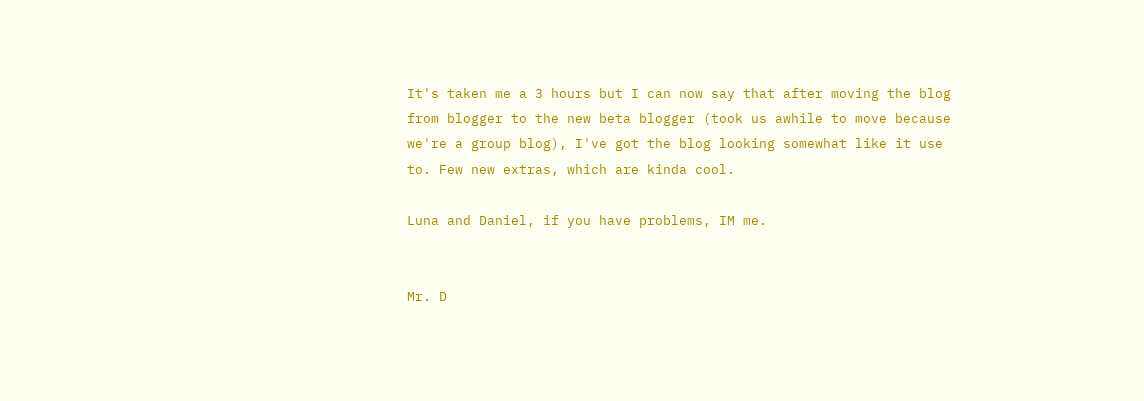It's taken me a 3 hours but I can now say that after moving the blog from blogger to the new beta blogger (took us awhile to move because we're a group blog), I've got the blog looking somewhat like it use to. Few new extras, which are kinda cool.

Luna and Daniel, if you have problems, IM me.


Mr. D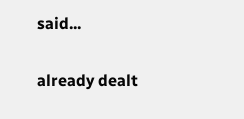said...

already dealt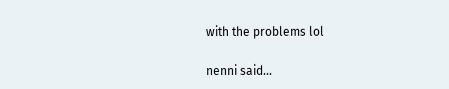with the problems lol

nenni said...